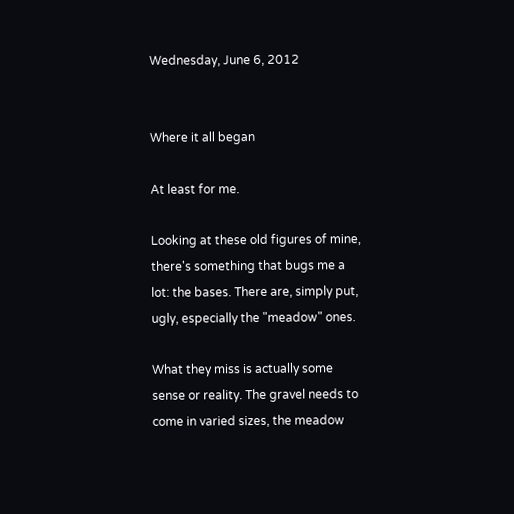Wednesday, June 6, 2012


Where it all began

At least for me.

Looking at these old figures of mine, there's something that bugs me a lot: the bases. There are, simply put, ugly, especially the "meadow" ones.

What they miss is actually some sense or reality. The gravel needs to come in varied sizes, the meadow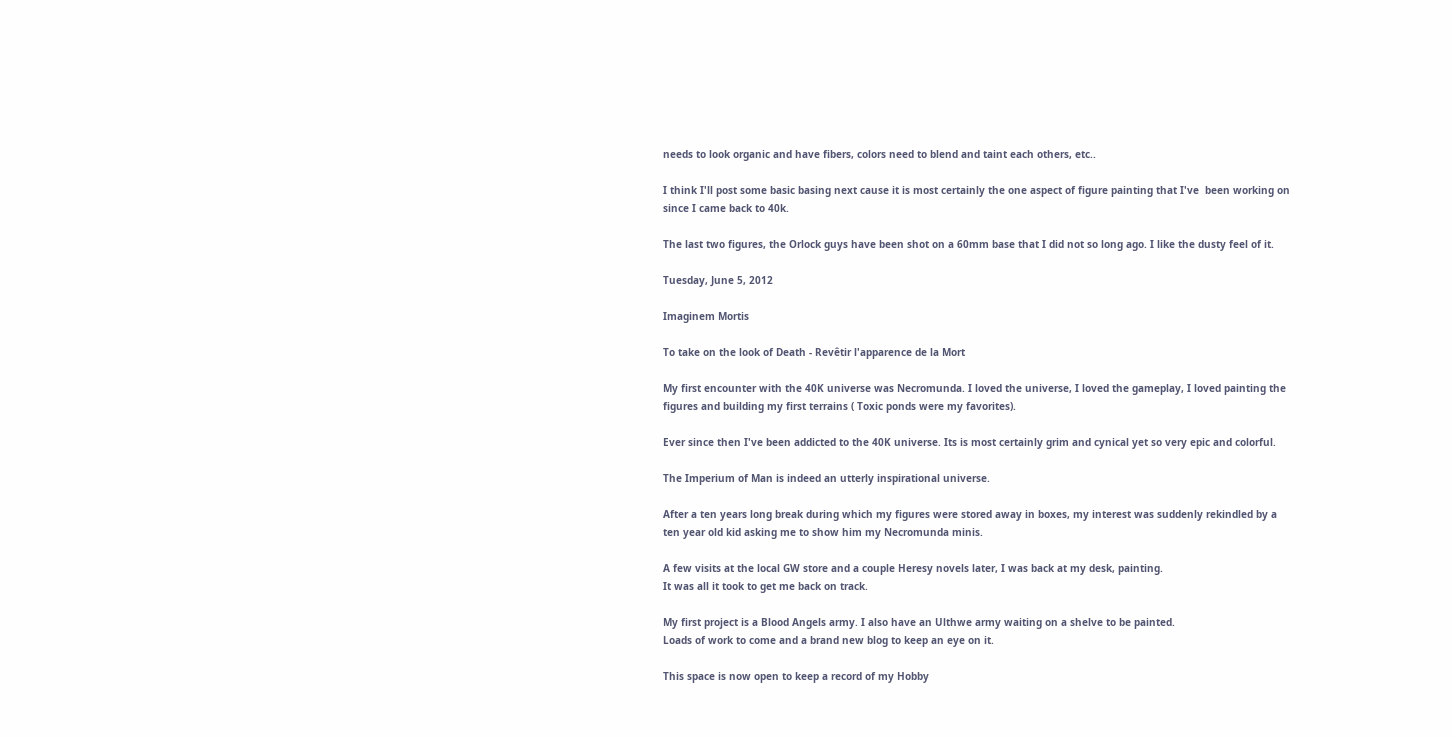needs to look organic and have fibers, colors need to blend and taint each others, etc..

I think I'll post some basic basing next cause it is most certainly the one aspect of figure painting that I've  been working on since I came back to 40k.

The last two figures, the Orlock guys have been shot on a 60mm base that I did not so long ago. I like the dusty feel of it.

Tuesday, June 5, 2012

Imaginem Mortis

To take on the look of Death - Revêtir l'apparence de la Mort

My first encounter with the 40K universe was Necromunda. I loved the universe, I loved the gameplay, I loved painting the figures and building my first terrains ( Toxic ponds were my favorites).

Ever since then I've been addicted to the 40K universe. Its is most certainly grim and cynical yet so very epic and colorful.

The Imperium of Man is indeed an utterly inspirational universe.

After a ten years long break during which my figures were stored away in boxes, my interest was suddenly rekindled by a ten year old kid asking me to show him my Necromunda minis.

A few visits at the local GW store and a couple Heresy novels later, I was back at my desk, painting.
It was all it took to get me back on track.

My first project is a Blood Angels army. I also have an Ulthwe army waiting on a shelve to be painted.
Loads of work to come and a brand new blog to keep an eye on it.

This space is now open to keep a record of my Hobby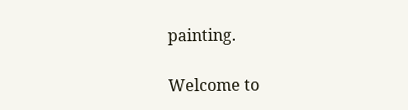painting.

Welcome to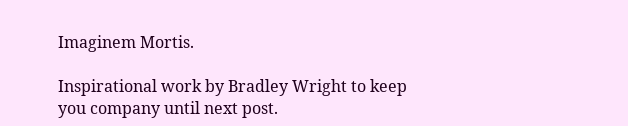Imaginem Mortis.

Inspirational work by Bradley Wright to keep you company until next post.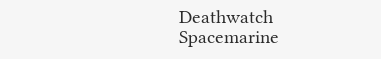Deathwatch Spacemarine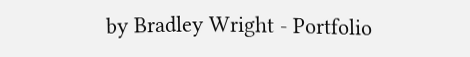by Bradley Wright - Portfolio